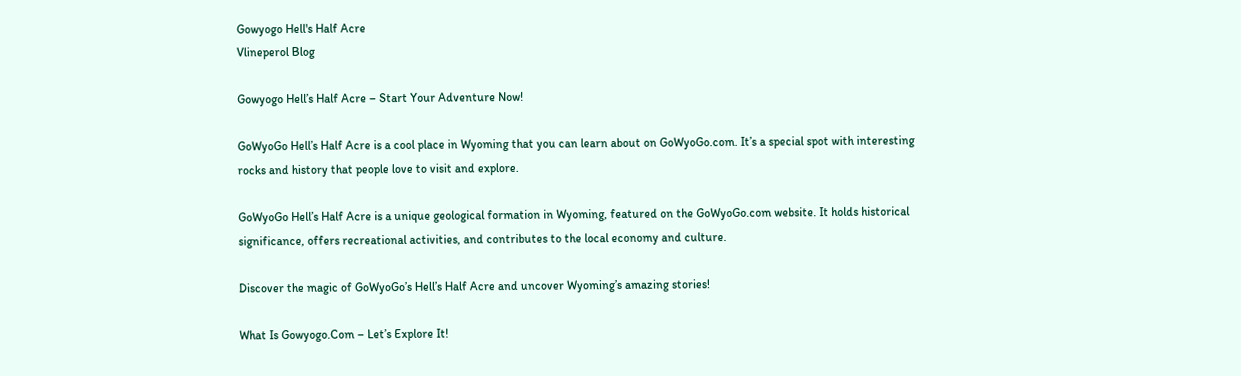Gowyogo Hell's Half Acre
Vlineperol Blog

Gowyogo Hell’s Half Acre – Start Your Adventure Now!

GoWyoGo Hell’s Half Acre is a cool place in Wyoming that you can learn about on GoWyoGo.com. It’s a special spot with interesting rocks and history that people love to visit and explore.

GoWyoGo Hell’s Half Acre is a unique geological formation in Wyoming, featured on the GoWyoGo.com website. It holds historical significance, offers recreational activities, and contributes to the local economy and culture.

Discover the magic of GoWyoGo’s Hell’s Half Acre and uncover Wyoming’s amazing stories!

What Is Gowyogo.Com – Let’s Explore It!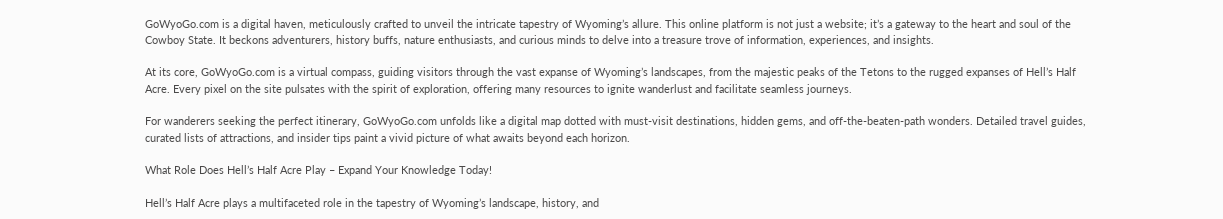GoWyoGo.com is a digital haven, meticulously crafted to unveil the intricate tapestry of Wyoming’s allure. This online platform is not just a website; it’s a gateway to the heart and soul of the Cowboy State. It beckons adventurers, history buffs, nature enthusiasts, and curious minds to delve into a treasure trove of information, experiences, and insights.

At its core, GoWyoGo.com is a virtual compass, guiding visitors through the vast expanse of Wyoming’s landscapes, from the majestic peaks of the Tetons to the rugged expanses of Hell’s Half Acre. Every pixel on the site pulsates with the spirit of exploration, offering many resources to ignite wanderlust and facilitate seamless journeys.

For wanderers seeking the perfect itinerary, GoWyoGo.com unfolds like a digital map dotted with must-visit destinations, hidden gems, and off-the-beaten-path wonders. Detailed travel guides, curated lists of attractions, and insider tips paint a vivid picture of what awaits beyond each horizon.

What Role Does Hell’s Half Acre Play – Expand Your Knowledge Today!

Hell’s Half Acre plays a multifaceted role in the tapestry of Wyoming’s landscape, history, and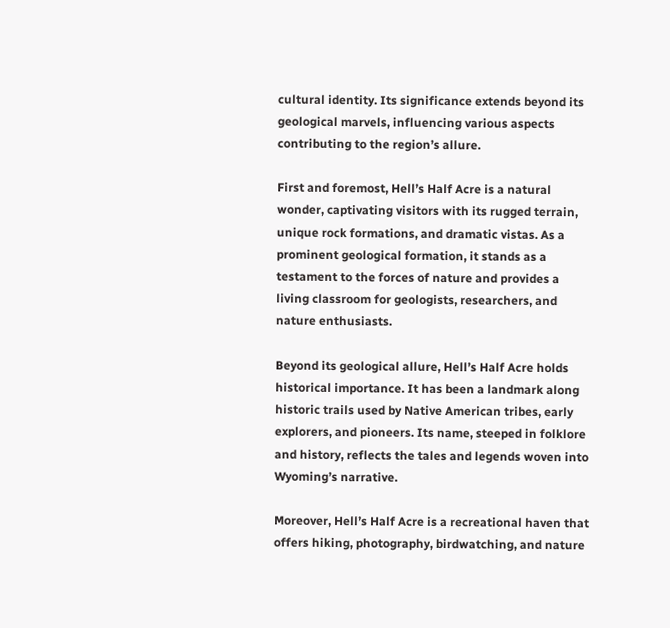cultural identity. Its significance extends beyond its geological marvels, influencing various aspects contributing to the region’s allure.

First and foremost, Hell’s Half Acre is a natural wonder, captivating visitors with its rugged terrain, unique rock formations, and dramatic vistas. As a prominent geological formation, it stands as a testament to the forces of nature and provides a living classroom for geologists, researchers, and nature enthusiasts.

Beyond its geological allure, Hell’s Half Acre holds historical importance. It has been a landmark along historic trails used by Native American tribes, early explorers, and pioneers. Its name, steeped in folklore and history, reflects the tales and legends woven into Wyoming’s narrative.

Moreover, Hell’s Half Acre is a recreational haven that offers hiking, photography, birdwatching, and nature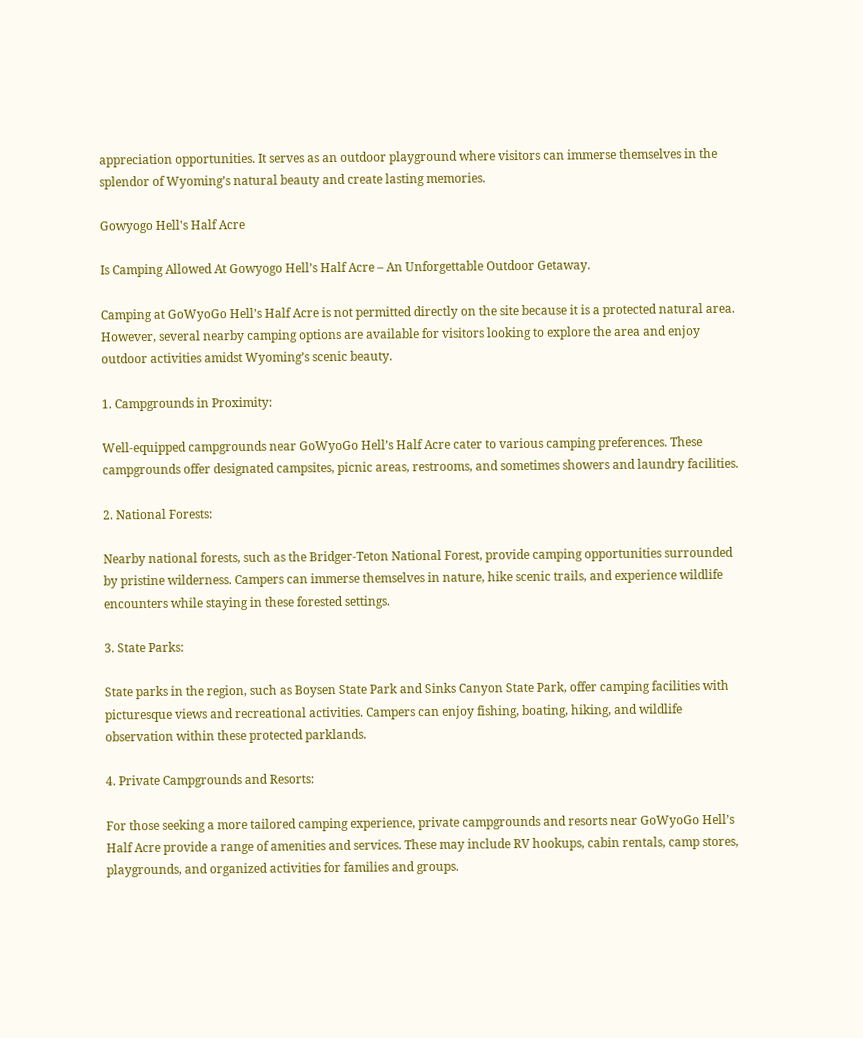appreciation opportunities. It serves as an outdoor playground where visitors can immerse themselves in the splendor of Wyoming’s natural beauty and create lasting memories.

Gowyogo Hell's Half Acre

Is Camping Allowed At Gowyogo Hell’s Half Acre – An Unforgettable Outdoor Getaway.

Camping at GoWyoGo Hell’s Half Acre is not permitted directly on the site because it is a protected natural area. However, several nearby camping options are available for visitors looking to explore the area and enjoy outdoor activities amidst Wyoming’s scenic beauty.

1. Campgrounds in Proximity:

Well-equipped campgrounds near GoWyoGo Hell’s Half Acre cater to various camping preferences. These campgrounds offer designated campsites, picnic areas, restrooms, and sometimes showers and laundry facilities.

2. National Forests:

Nearby national forests, such as the Bridger-Teton National Forest, provide camping opportunities surrounded by pristine wilderness. Campers can immerse themselves in nature, hike scenic trails, and experience wildlife encounters while staying in these forested settings.

3. State Parks:

State parks in the region, such as Boysen State Park and Sinks Canyon State Park, offer camping facilities with picturesque views and recreational activities. Campers can enjoy fishing, boating, hiking, and wildlife observation within these protected parklands.

4. Private Campgrounds and Resorts:

For those seeking a more tailored camping experience, private campgrounds and resorts near GoWyoGo Hell’s Half Acre provide a range of amenities and services. These may include RV hookups, cabin rentals, camp stores, playgrounds, and organized activities for families and groups.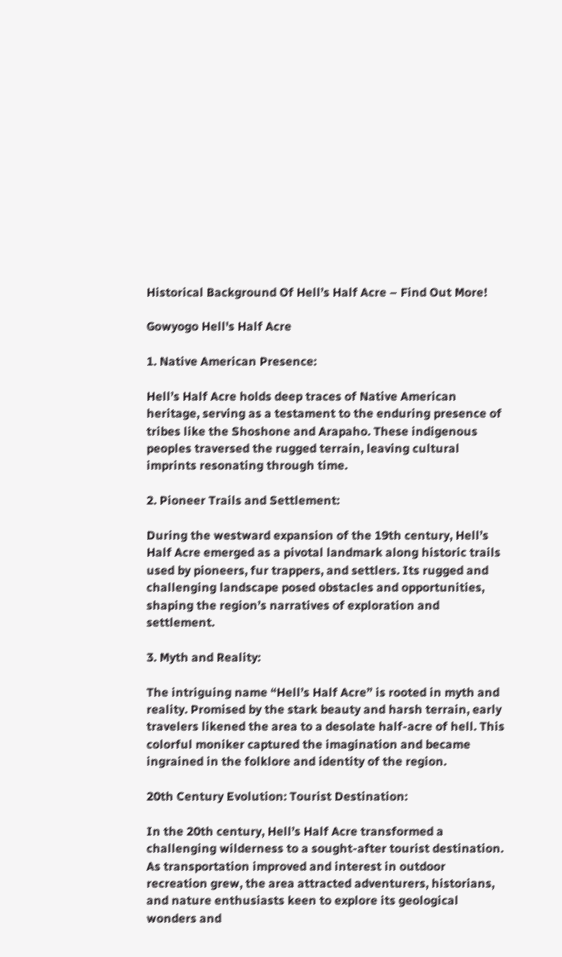Historical Background Of Hell’s Half Acre – Find Out More!

Gowyogo Hell's Half Acre

1. Native American Presence:

Hell’s Half Acre holds deep traces of Native American heritage, serving as a testament to the enduring presence of tribes like the Shoshone and Arapaho. These indigenous peoples traversed the rugged terrain, leaving cultural imprints resonating through time.

2. Pioneer Trails and Settlement:

During the westward expansion of the 19th century, Hell’s Half Acre emerged as a pivotal landmark along historic trails used by pioneers, fur trappers, and settlers. Its rugged and challenging landscape posed obstacles and opportunities, shaping the region’s narratives of exploration and settlement.

3. Myth and Reality:

The intriguing name “Hell’s Half Acre” is rooted in myth and reality. Promised by the stark beauty and harsh terrain, early travelers likened the area to a desolate half-acre of hell. This colorful moniker captured the imagination and became ingrained in the folklore and identity of the region.

20th Century Evolution: Tourist Destination:

In the 20th century, Hell’s Half Acre transformed a challenging wilderness to a sought-after tourist destination. As transportation improved and interest in outdoor recreation grew, the area attracted adventurers, historians, and nature enthusiasts keen to explore its geological wonders and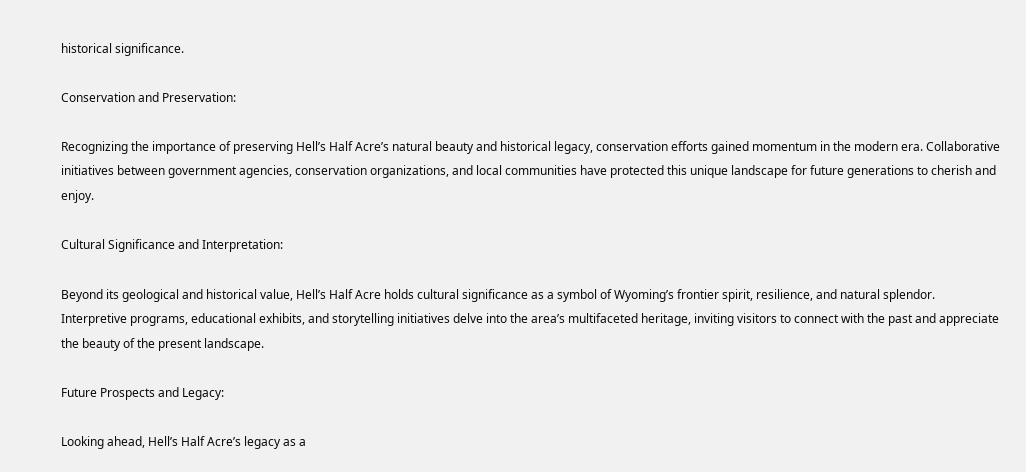historical significance.

Conservation and Preservation:

Recognizing the importance of preserving Hell’s Half Acre’s natural beauty and historical legacy, conservation efforts gained momentum in the modern era. Collaborative initiatives between government agencies, conservation organizations, and local communities have protected this unique landscape for future generations to cherish and enjoy.

Cultural Significance and Interpretation:

Beyond its geological and historical value, Hell’s Half Acre holds cultural significance as a symbol of Wyoming’s frontier spirit, resilience, and natural splendor. Interpretive programs, educational exhibits, and storytelling initiatives delve into the area’s multifaceted heritage, inviting visitors to connect with the past and appreciate the beauty of the present landscape.

Future Prospects and Legacy:

Looking ahead, Hell’s Half Acre’s legacy as a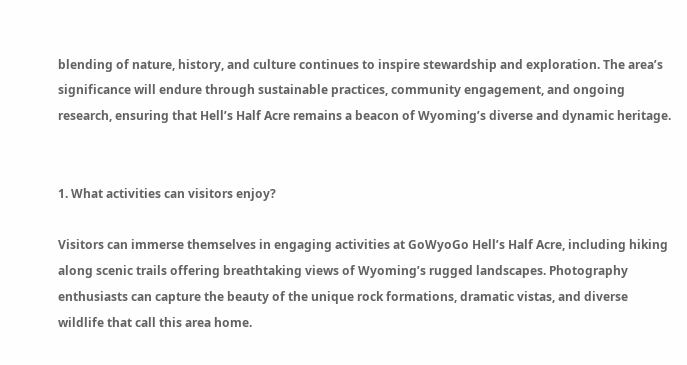blending of nature, history, and culture continues to inspire stewardship and exploration. The area’s significance will endure through sustainable practices, community engagement, and ongoing research, ensuring that Hell’s Half Acre remains a beacon of Wyoming’s diverse and dynamic heritage.


1. What activities can visitors enjoy?

Visitors can immerse themselves in engaging activities at GoWyoGo Hell’s Half Acre, including hiking along scenic trails offering breathtaking views of Wyoming’s rugged landscapes. Photography enthusiasts can capture the beauty of the unique rock formations, dramatic vistas, and diverse wildlife that call this area home.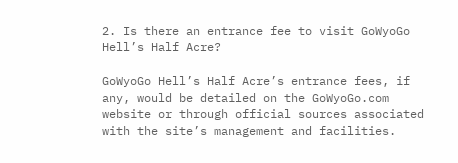2. Is there an entrance fee to visit GoWyoGo Hell’s Half Acre?

GoWyoGo Hell’s Half Acre’s entrance fees, if any, would be detailed on the GoWyoGo.com website or through official sources associated with the site’s management and facilities.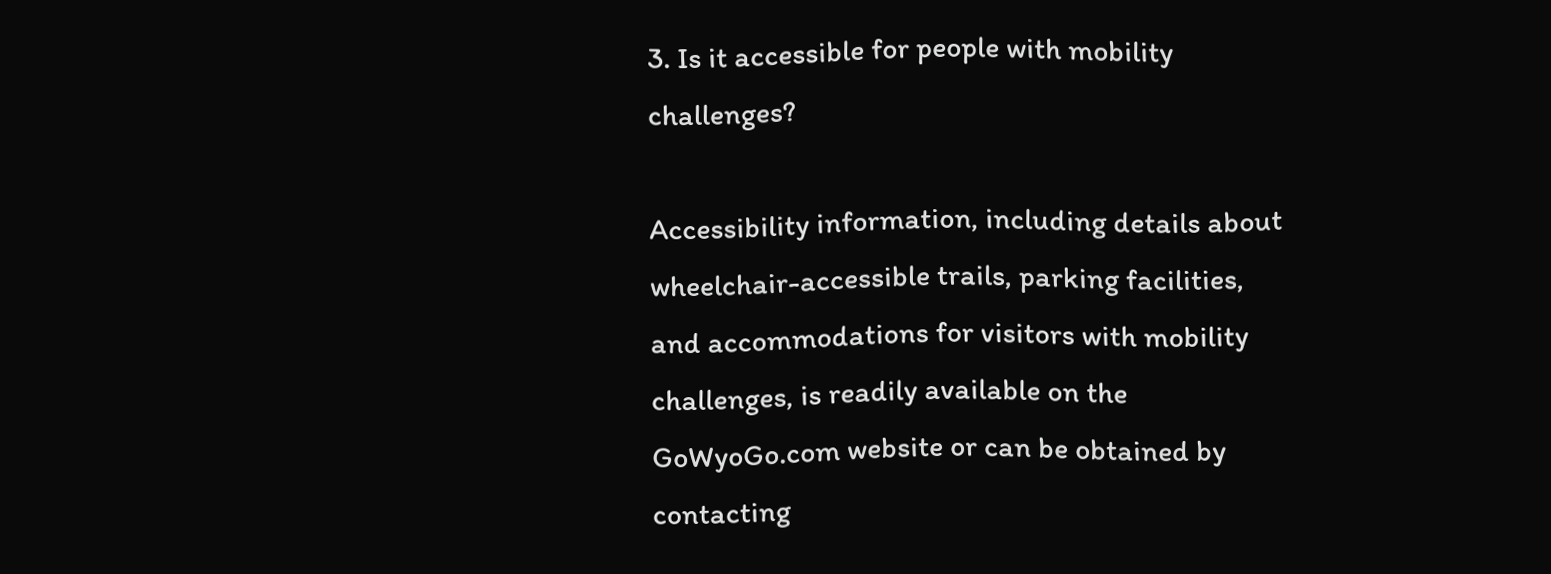3. Is it accessible for people with mobility challenges?

Accessibility information, including details about wheelchair-accessible trails, parking facilities, and accommodations for visitors with mobility challenges, is readily available on the GoWyoGo.com website or can be obtained by contacting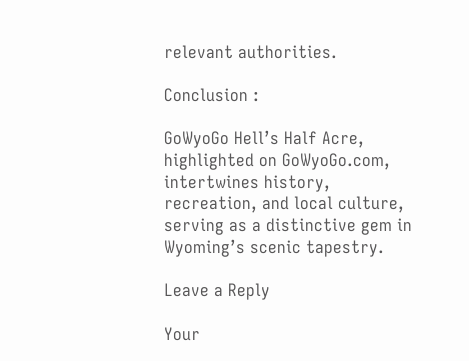relevant authorities.

Conclusion :

GoWyoGo Hell’s Half Acre, highlighted on GoWyoGo.com, intertwines history, recreation, and local culture, serving as a distinctive gem in Wyoming’s scenic tapestry.

Leave a Reply

Your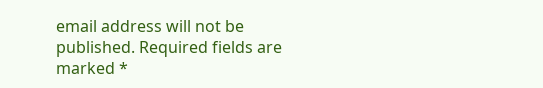email address will not be published. Required fields are marked *